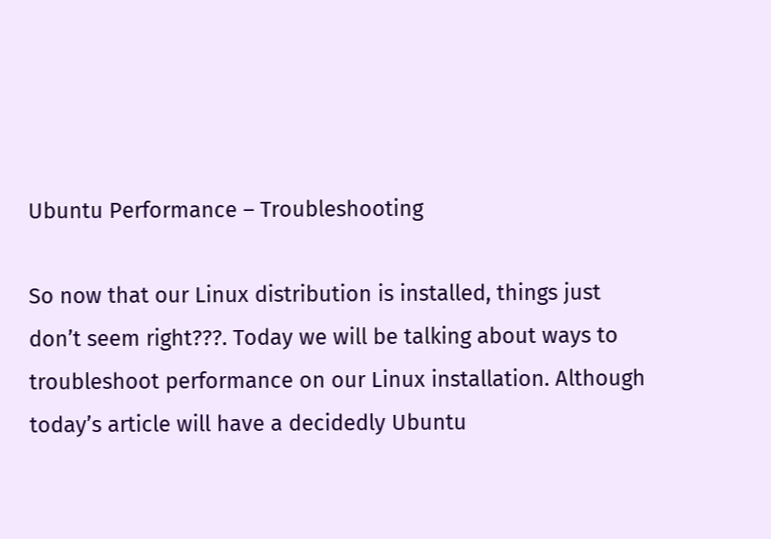Ubuntu Performance – Troubleshooting

So now that our Linux distribution is installed, things just don’t seem right???. Today we will be talking about ways to troubleshoot performance on our Linux installation. Although today’s article will have a decidedly Ubuntu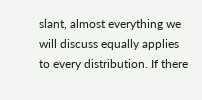slant, almost everything we will discuss equally applies to every distribution. If there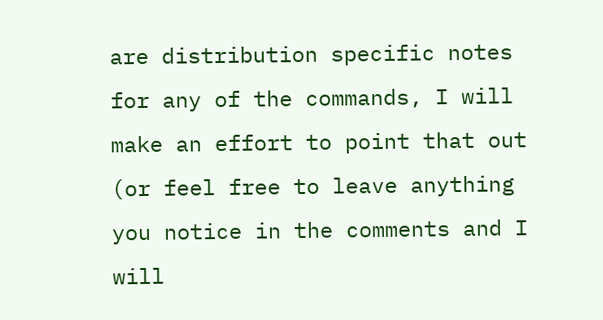are distribution specific notes for any of the commands, I will make an effort to point that out (or feel free to leave anything you notice in the comments and I will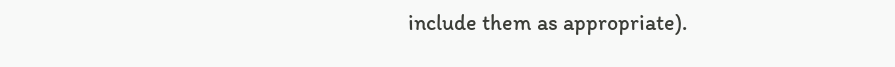include them as appropriate).